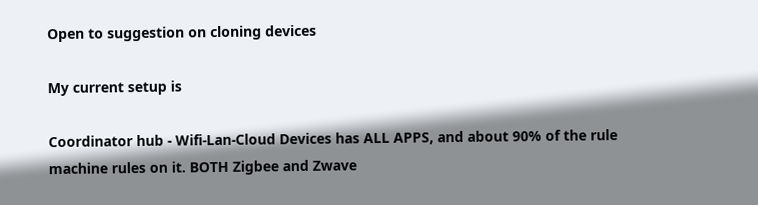Open to suggestion on cloning devices

My current setup is

Coordinator hub - Wifi-Lan-Cloud Devices has ALL APPS, and about 90% of the rule machine rules on it. BOTH Zigbee and Zwave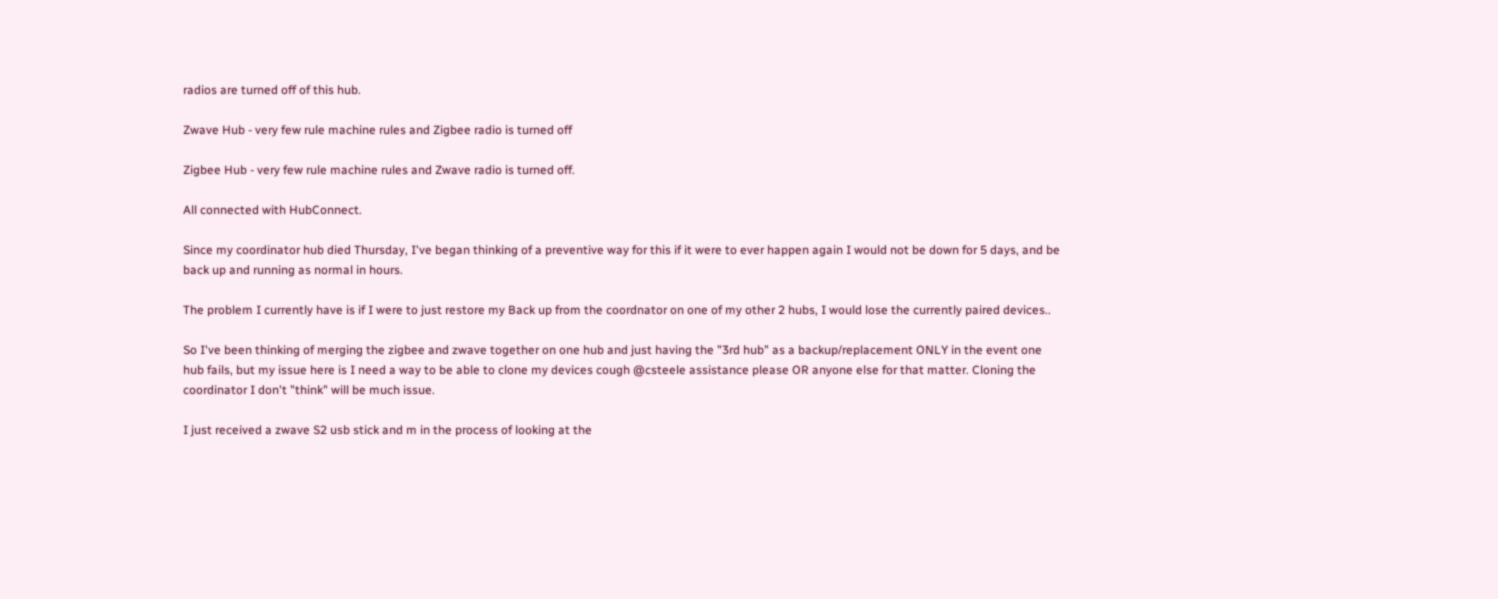radios are turned off of this hub.

Zwave Hub - very few rule machine rules and Zigbee radio is turned off

Zigbee Hub - very few rule machine rules and Zwave radio is turned off.

All connected with HubConnect.

Since my coordinator hub died Thursday, I've began thinking of a preventive way for this if it were to ever happen again I would not be down for 5 days, and be back up and running as normal in hours.

The problem I currently have is if I were to just restore my Back up from the coordnator on one of my other 2 hubs, I would lose the currently paired devices..

So I've been thinking of merging the zigbee and zwave together on one hub and just having the "3rd hub" as a backup/replacement ONLY in the event one hub fails, but my issue here is I need a way to be able to clone my devices cough @csteele assistance please OR anyone else for that matter. Cloning the coordinator I don't "think" will be much issue.

I just received a zwave S2 usb stick and m in the process of looking at the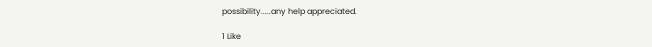possibility.....any help appreciated.

1 Like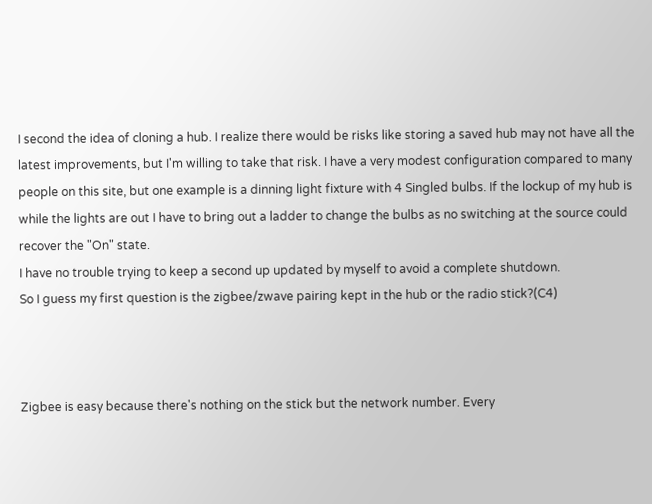I second the idea of cloning a hub. I realize there would be risks like storing a saved hub may not have all the latest improvements, but I'm willing to take that risk. I have a very modest configuration compared to many people on this site, but one example is a dinning light fixture with 4 Singled bulbs. If the lockup of my hub is while the lights are out I have to bring out a ladder to change the bulbs as no switching at the source could recover the "On" state.
I have no trouble trying to keep a second up updated by myself to avoid a complete shutdown.
So I guess my first question is the zigbee/zwave pairing kept in the hub or the radio stick?(C4)



Zigbee is easy because there's nothing on the stick but the network number. Every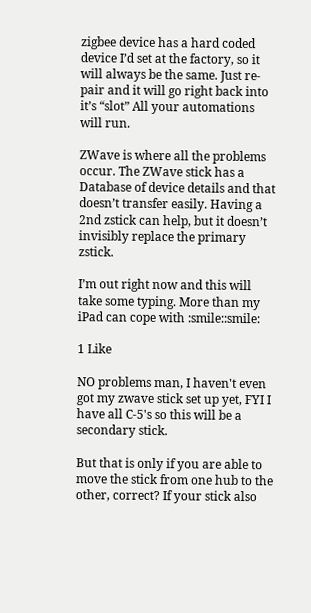zigbee device has a hard coded device I’d set at the factory, so it will always be the same. Just re-pair and it will go right back into it’s “slot” All your automations will run.

ZWave is where all the problems occur. The ZWave stick has a Database of device details and that doesn’t transfer easily. Having a 2nd zstick can help, but it doesn’t invisibly replace the primary zstick.

I’m out right now and this will take some typing. More than my iPad can cope with :smile::smile:

1 Like

NO problems man, I haven't even got my zwave stick set up yet, FYI I have all C-5's so this will be a secondary stick.

But that is only if you are able to move the stick from one hub to the other, correct? If your stick also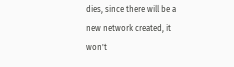dies, since there will be a new network created, it won't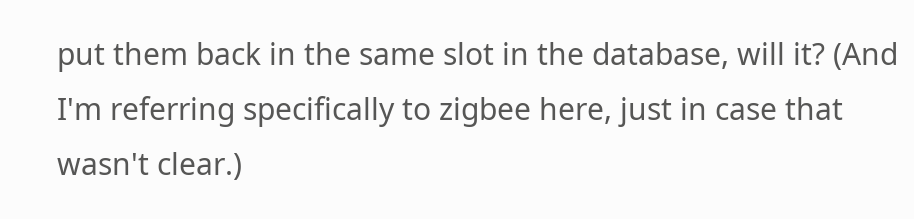put them back in the same slot in the database, will it? (And I'm referring specifically to zigbee here, just in case that wasn't clear.)